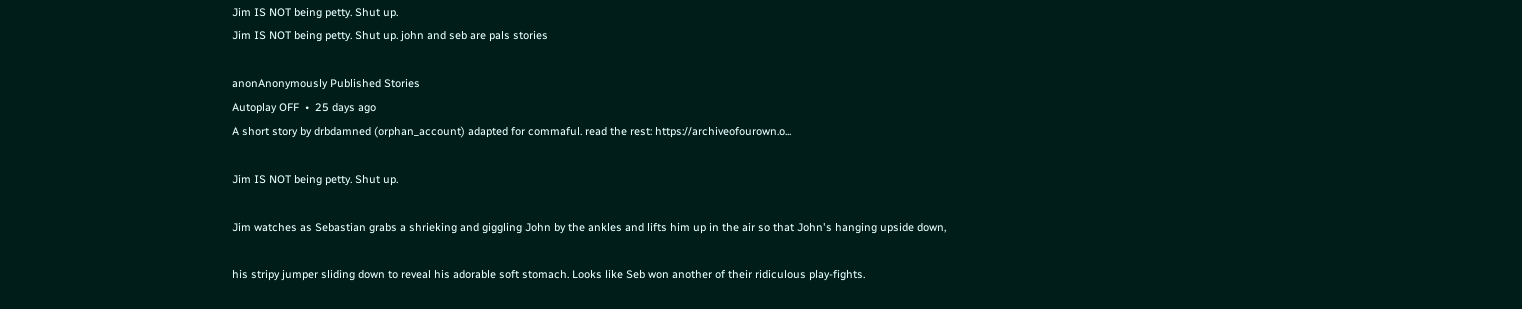Jim IS NOT being petty. Shut up.
Jim IS NOT being petty. Shut up. john and seb are pals stories

anonAnonymously Published Stories
Autoplay OFF  •  25 days ago
A short story by drbdamned (orphan_account) adapted for commaful. read the rest: https://archiveofourown.o...

Jim IS NOT being petty. Shut up.

Jim watches as Sebastian grabs a shrieking and giggling John by the ankles and lifts him up in the air so that John's hanging upside down,

his stripy jumper sliding down to reveal his adorable soft stomach. Looks like Seb won another of their ridiculous play-fights.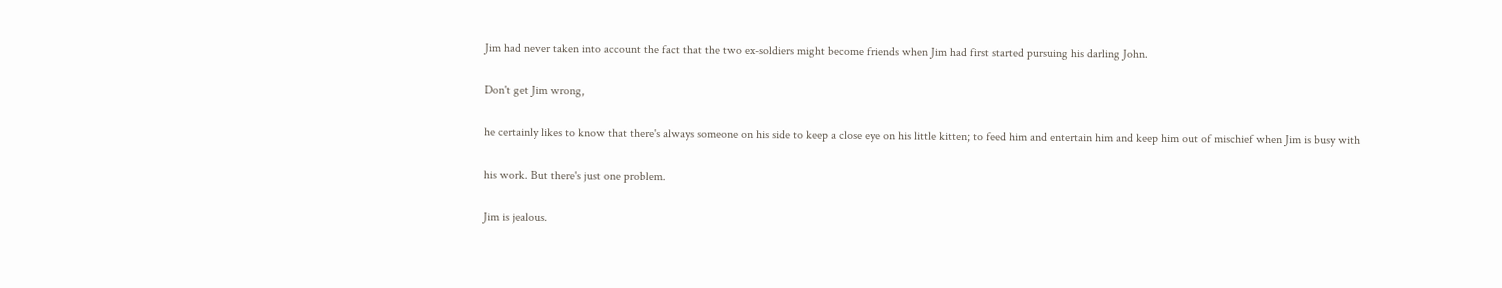Jim had never taken into account the fact that the two ex-soldiers might become friends when Jim had first started pursuing his darling John.

Don't get Jim wrong,

he certainly likes to know that there's always someone on his side to keep a close eye on his little kitten; to feed him and entertain him and keep him out of mischief when Jim is busy with

his work. But there's just one problem.

Jim is jealous.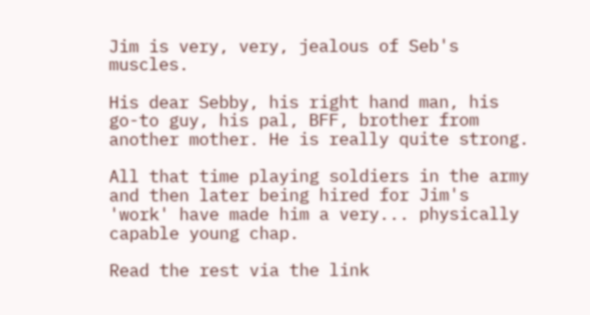Jim is very, very, jealous of Seb's muscles.

His dear Sebby, his right hand man, his go-to guy, his pal, BFF, brother from another mother. He is really quite strong.

All that time playing soldiers in the army and then later being hired for Jim's 'work' have made him a very... physically capable young chap.

Read the rest via the link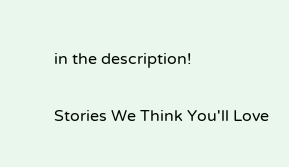in the description!

Stories We Think You'll Love